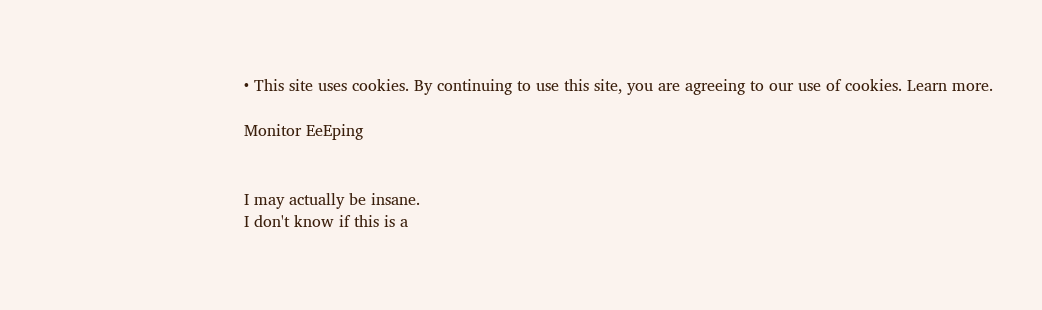• This site uses cookies. By continuing to use this site, you are agreeing to our use of cookies. Learn more.

Monitor EeEping


I may actually be insane.
I don't know if this is a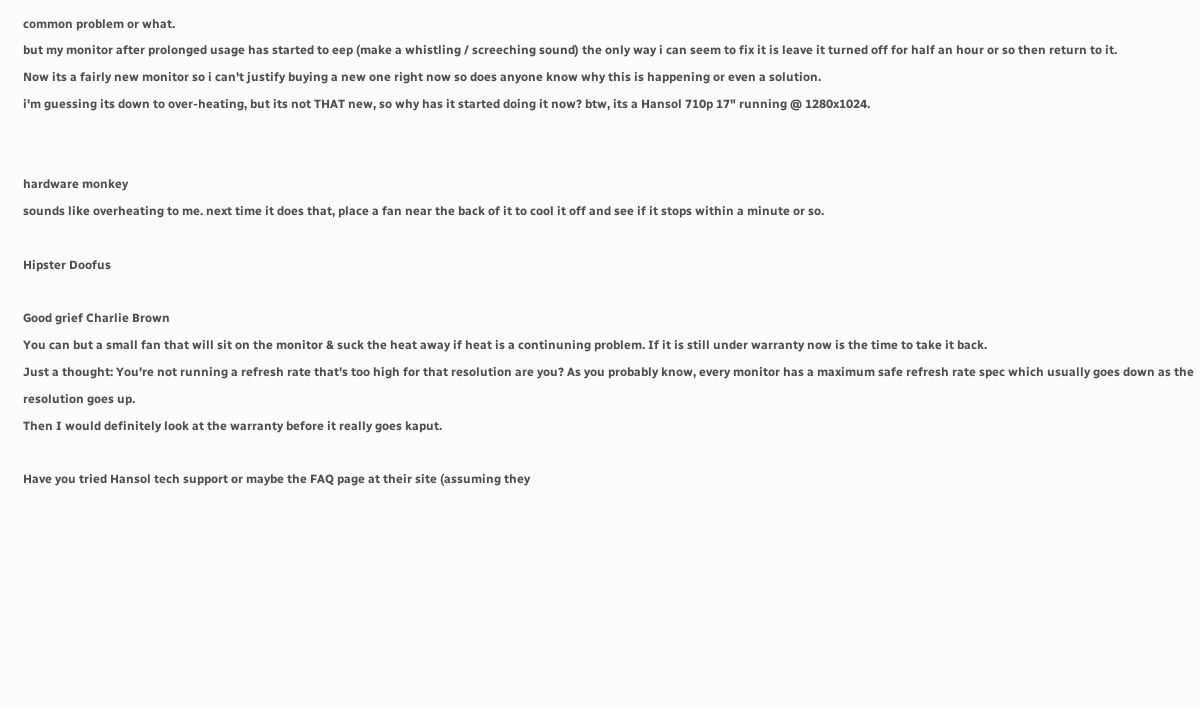common problem or what.
but my monitor after prolonged usage has started to eep (make a whistling / screeching sound) the only way i can seem to fix it is leave it turned off for half an hour or so then return to it.
Now its a fairly new monitor so i can't justify buying a new one right now so does anyone know why this is happening or even a solution.
i'm guessing its down to over-heating, but its not THAT new, so why has it started doing it now? btw, its a Hansol 710p 17" running @ 1280x1024.


hardware monkey
sounds like overheating to me. next time it does that, place a fan near the back of it to cool it off and see if it stops within a minute or so.

Hipster Doofus

Good grief Charlie Brown
You can but a small fan that will sit on the monitor & suck the heat away if heat is a continuning problem. If it is still under warranty now is the time to take it back.
Just a thought: You're not running a refresh rate that's too high for that resolution are you? As you probably know, every monitor has a maximum safe refresh rate spec which usually goes down as the resolution goes up.
Then I would definitely look at the warranty before it really goes kaput.

Have you tried Hansol tech support or maybe the FAQ page at their site (assuming they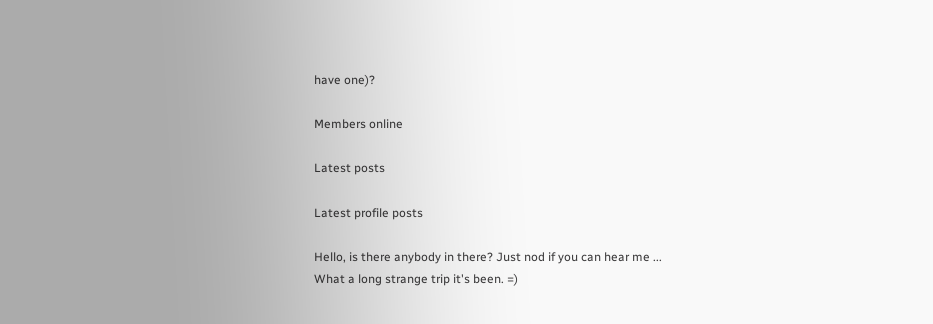have one)?

Members online

Latest posts

Latest profile posts

Hello, is there anybody in there? Just nod if you can hear me ...
What a long strange trip it's been. =)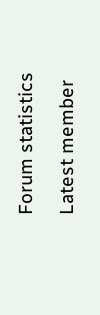Forum statistics

Latest member